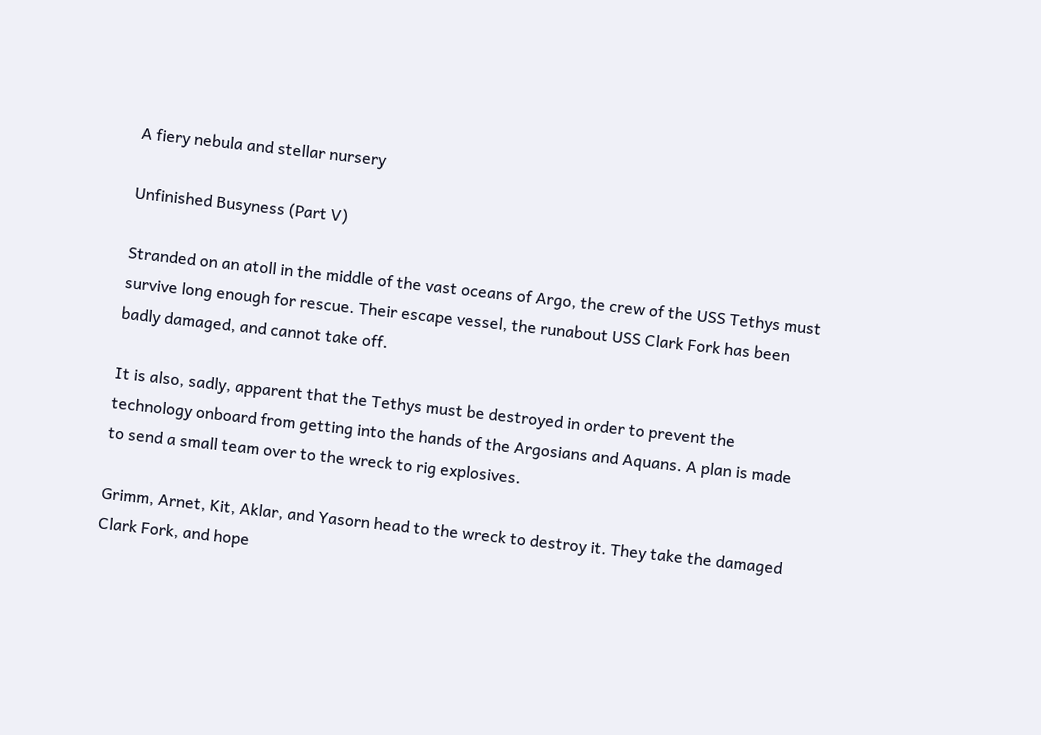A fiery nebula and stellar nursery

Unfinished Busyness (Part V)

Stranded on an atoll in the middle of the vast oceans of Argo, the crew of the USS Tethys must survive long enough for rescue. Their escape vessel, the runabout USS Clark Fork has been badly damaged, and cannot take off.

It is also, sadly, apparent that the Tethys must be destroyed in order to prevent the technology onboard from getting into the hands of the Argosians and Aquans. A plan is made to send a small team over to the wreck to rig explosives.

Grimm, Arnet, Kit, Aklar, and Yasorn head to the wreck to destroy it. They take the damaged Clark Fork, and hope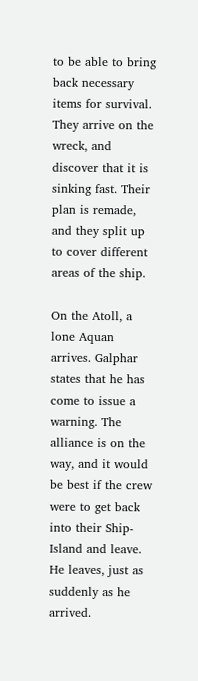to be able to bring back necessary items for survival. They arrive on the wreck, and discover that it is sinking fast. Their plan is remade, and they split up to cover different areas of the ship.

On the Atoll, a lone Aquan arrives. Galphar states that he has come to issue a warning. The alliance is on the way, and it would be best if the crew were to get back into their Ship-Island and leave. He leaves, just as suddenly as he arrived.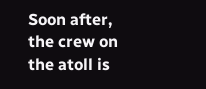Soon after, the crew on the atoll is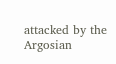attacked by the Argosian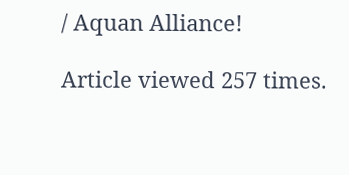/ Aquan Alliance!

Article viewed 257 times.